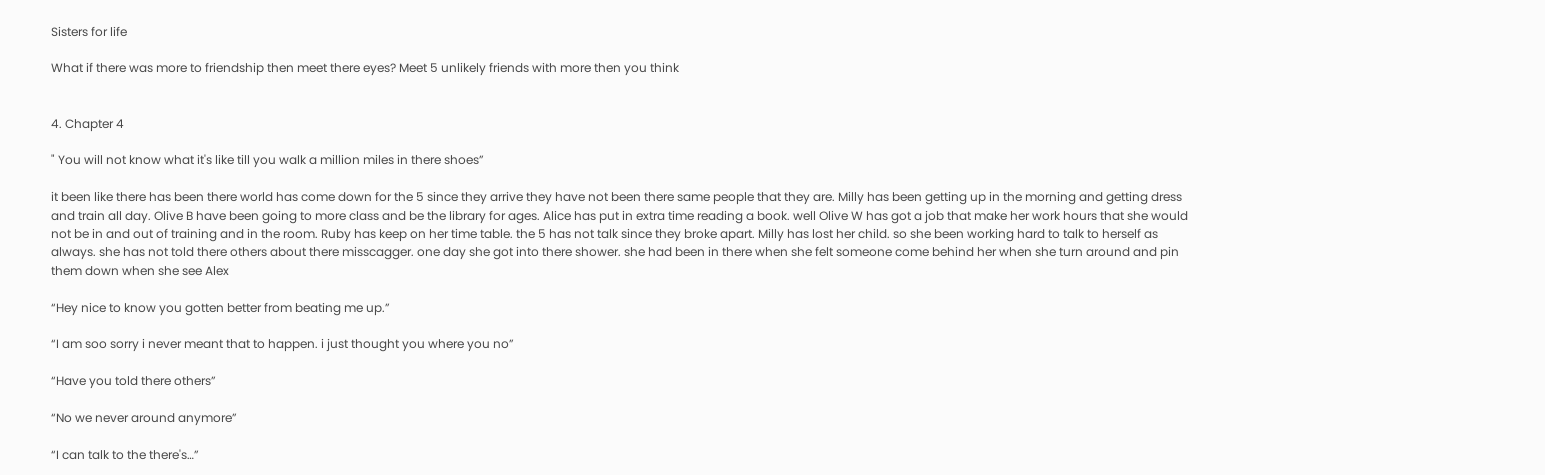Sisters for life

What if there was more to friendship then meet there eyes? Meet 5 unlikely friends with more then you think


4. Chapter 4

" You will not know what it's like till you walk a million miles in there shoes”

it been like there has been there world has come down for the 5 since they arrive they have not been there same people that they are. Milly has been getting up in the morning and getting dress and train all day. Olive B have been going to more class and be the library for ages. Alice has put in extra time reading a book. well Olive W has got a job that make her work hours that she would not be in and out of training and in the room. Ruby has keep on her time table. the 5 has not talk since they broke apart. Milly has lost her child. so she been working hard to talk to herself as always. she has not told there others about there misscagger. one day she got into there shower. she had been in there when she felt someone come behind her when she turn around and pin them down when she see Alex

“Hey nice to know you gotten better from beating me up.”

“I am soo sorry i never meant that to happen. i just thought you where you no”

“Have you told there others”

“No we never around anymore”

“I can talk to the there's…”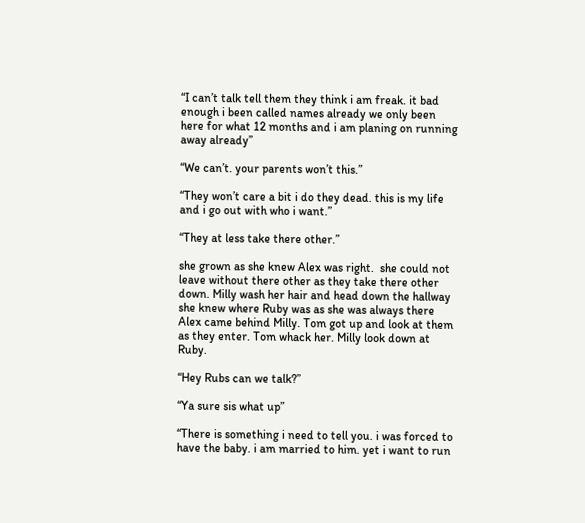“I can’t talk tell them they think i am freak. it bad enough i been called names already we only been here for what 12 months and i am planing on running away already”

“We can’t. your parents won’t this.”

“They won’t care a bit i do they dead. this is my life and i go out with who i want.”

“They at less take there other.”

she grown as she knew Alex was right.  she could not leave without there other as they take there other down. Milly wash her hair and head down the hallway she knew where Ruby was as she was always there Alex came behind Milly. Tom got up and look at them as they enter. Tom whack her. Milly look down at Ruby.

“Hey Rubs can we talk?”

“Ya sure sis what up”

“There is something i need to tell you. i was forced to have the baby. i am married to him. yet i want to run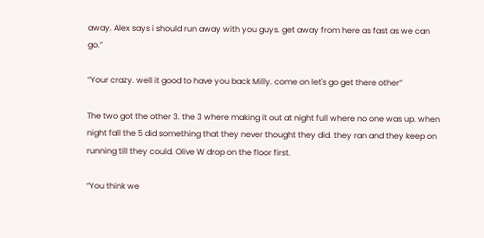away. Alex says i should run away with you guys. get away from here as fast as we can go.”

“Your crazy. well it good to have you back Milly. come on let's go get there other”

The two got the other 3. the 3 where making it out at night full where no one was up. when night fall the 5 did something that they never thought they did. they ran and they keep on running till they could. Olive W drop on the floor first.

“You think we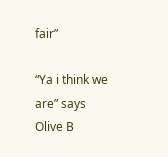fair”

“Ya i think we are” says Olive B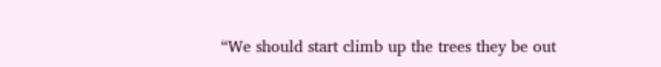“We should start climb up the trees they be out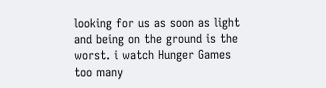looking for us as soon as light and being on the ground is the worst. i watch Hunger Games too many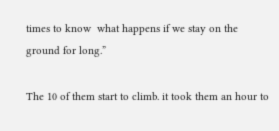times to know  what happens if we stay on the ground for long.”

The 10 of them start to climb. it took them an hour to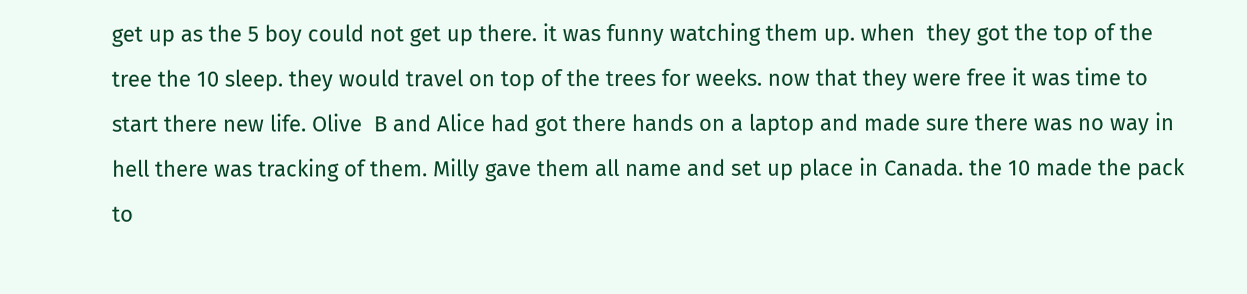get up as the 5 boy could not get up there. it was funny watching them up. when  they got the top of the tree the 10 sleep. they would travel on top of the trees for weeks. now that they were free it was time to start there new life. Olive  B and Alice had got there hands on a laptop and made sure there was no way in hell there was tracking of them. Milly gave them all name and set up place in Canada. the 10 made the pack to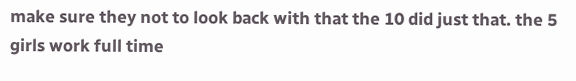make sure they not to look back with that the 10 did just that. the 5 girls work full time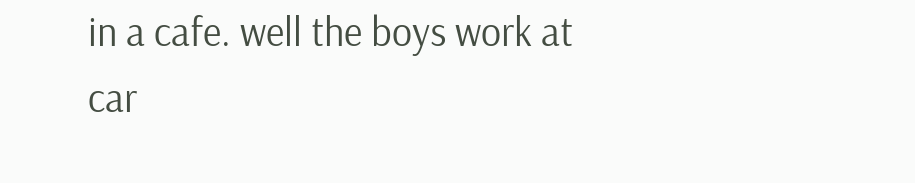in a cafe. well the boys work at car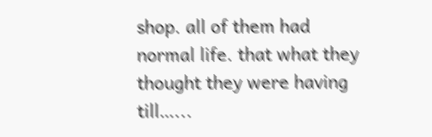shop. all of them had normal life. that what they thought they were having till…...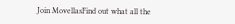Join MovellasFind out what all the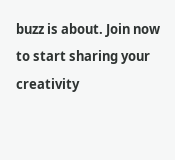buzz is about. Join now to start sharing your creativity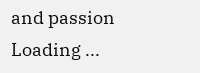and passion
Loading ...